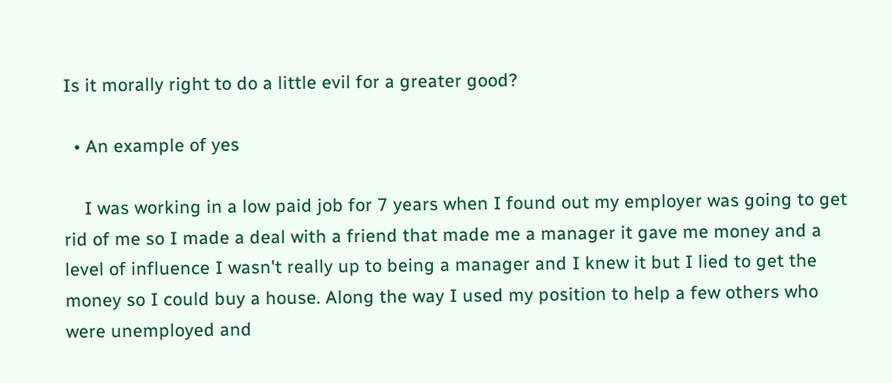Is it morally right to do a little evil for a greater good?

  • An example of yes

    I was working in a low paid job for 7 years when I found out my employer was going to get rid of me so I made a deal with a friend that made me a manager it gave me money and a level of influence I wasn't really up to being a manager and I knew it but I lied to get the money so I could buy a house. Along the way I used my position to help a few others who were unemployed and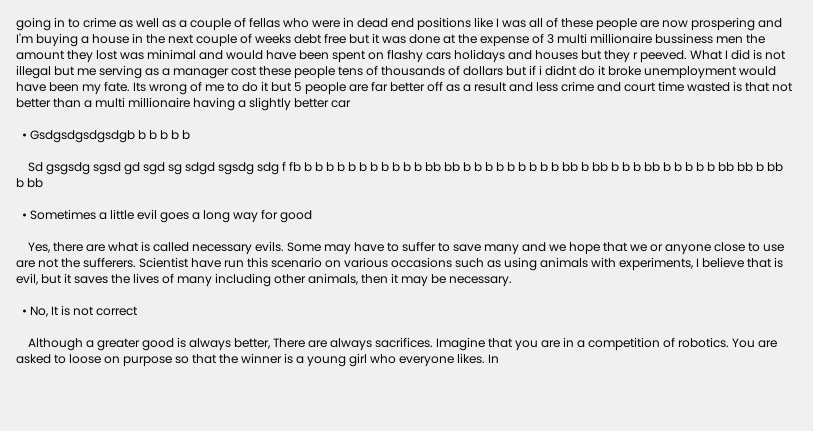going in to crime as well as a couple of fellas who were in dead end positions like I was all of these people are now prospering and I'm buying a house in the next couple of weeks debt free but it was done at the expense of 3 multi millionaire bussiness men the amount they lost was minimal and would have been spent on flashy cars holidays and houses but they r peeved. What I did is not illegal but me serving as a manager cost these people tens of thousands of dollars but if i didnt do it broke unemployment would have been my fate. Its wrong of me to do it but 5 people are far better off as a result and less crime and court time wasted is that not better than a multi millionaire having a slightly better car

  • Gsdgsdgsdgsdgb b b b b b

    Sd gsgsdg sgsd gd sgd sg sdgd sgsdg sdg f fb b b b b b b b b b b b bb bb b b b b b b b b b bb b bb b b b bb b b b b b bb bb b bb b bb

  • Sometimes a little evil goes a long way for good

    Yes, there are what is called necessary evils. Some may have to suffer to save many and we hope that we or anyone close to use are not the sufferers. Scientist have run this scenario on various occasions such as using animals with experiments, I believe that is evil, but it saves the lives of many including other animals, then it may be necessary.

  • No, It is not correct

    Although a greater good is always better, There are always sacrifices. Imagine that you are in a competition of robotics. You are asked to loose on purpose so that the winner is a young girl who everyone likes. In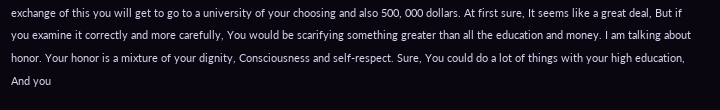exchange of this you will get to go to a university of your choosing and also 500, 000 dollars. At first sure, It seems like a great deal, But if you examine it correctly and more carefully, You would be scarifying something greater than all the education and money. I am talking about honor. Your honor is a mixture of your dignity, Consciousness and self-respect. Sure, You could do a lot of things with your high education, And you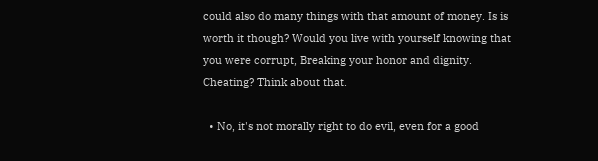could also do many things with that amount of money. Is is worth it though? Would you live with yourself knowing that you were corrupt, Breaking your honor and dignity. Cheating? Think about that.

  • No, it's not morally right to do evil, even for a good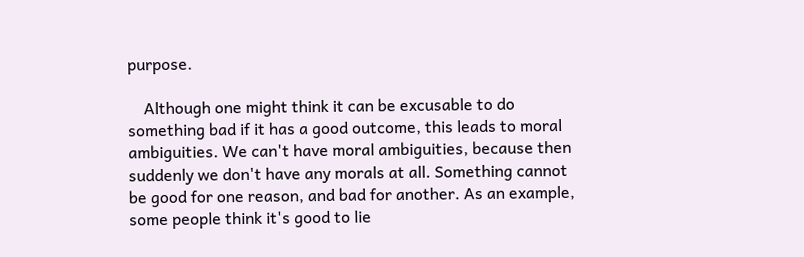purpose.

    Although one might think it can be excusable to do something bad if it has a good outcome, this leads to moral ambiguities. We can't have moral ambiguities, because then suddenly we don't have any morals at all. Something cannot be good for one reason, and bad for another. As an example, some people think it's good to lie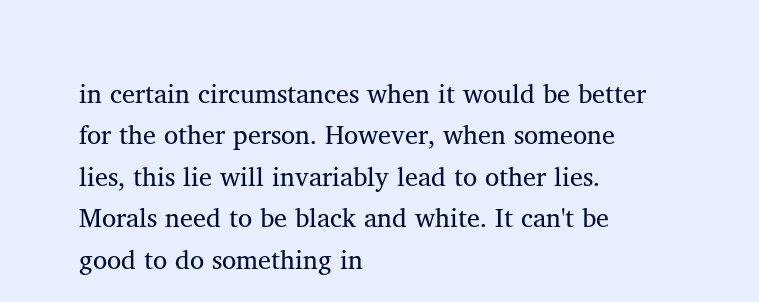in certain circumstances when it would be better for the other person. However, when someone lies, this lie will invariably lead to other lies. Morals need to be black and white. It can't be good to do something in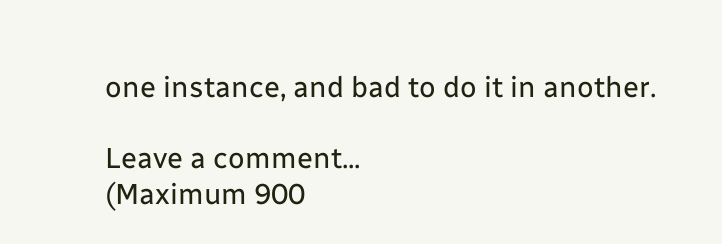one instance, and bad to do it in another.

Leave a comment...
(Maximum 900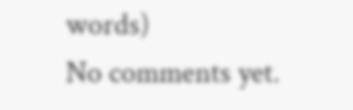words)
No comments yet.